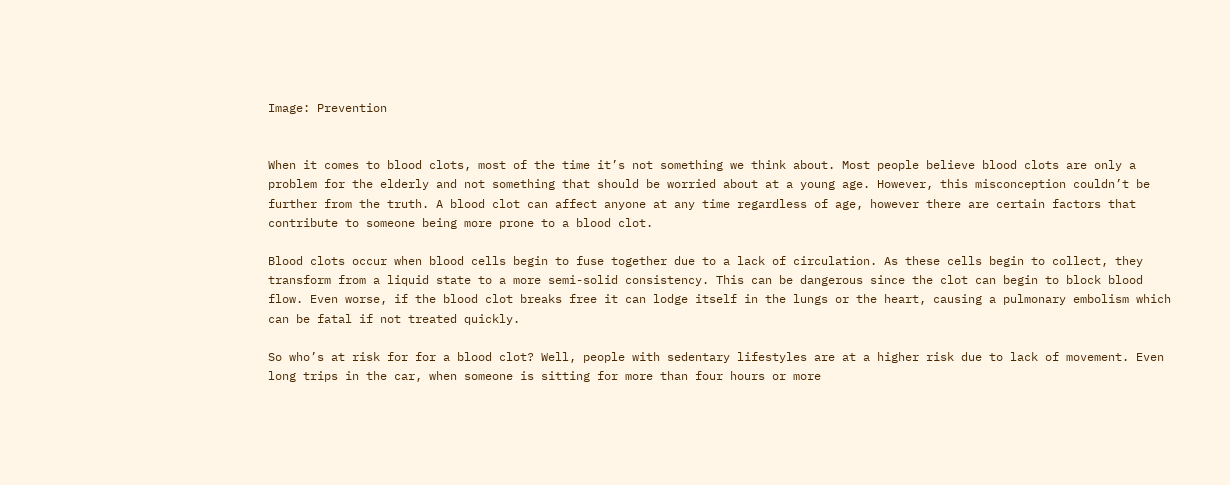Image: Prevention


When it comes to blood clots, most of the time it’s not something we think about. Most people believe blood clots are only a problem for the elderly and not something that should be worried about at a young age. However, this misconception couldn’t be further from the truth. A blood clot can affect anyone at any time regardless of age, however there are certain factors that contribute to someone being more prone to a blood clot.

Blood clots occur when blood cells begin to fuse together due to a lack of circulation. As these cells begin to collect, they transform from a liquid state to a more semi-solid consistency. This can be dangerous since the clot can begin to block blood flow. Even worse, if the blood clot breaks free it can lodge itself in the lungs or the heart, causing a pulmonary embolism which can be fatal if not treated quickly.

So who’s at risk for for a blood clot? Well, people with sedentary lifestyles are at a higher risk due to lack of movement. Even long trips in the car, when someone is sitting for more than four hours or more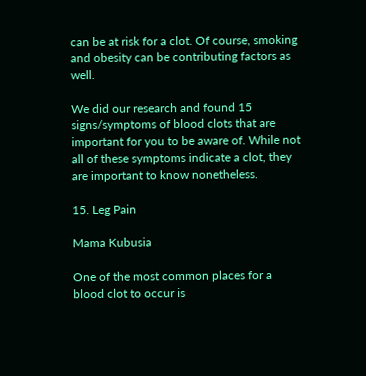can be at risk for a clot. Of course, smoking and obesity can be contributing factors as well.

We did our research and found 15 signs/symptoms of blood clots that are important for you to be aware of. While not all of these symptoms indicate a clot, they are important to know nonetheless.

15. Leg Pain

Mama Kubusia

One of the most common places for a blood clot to occur is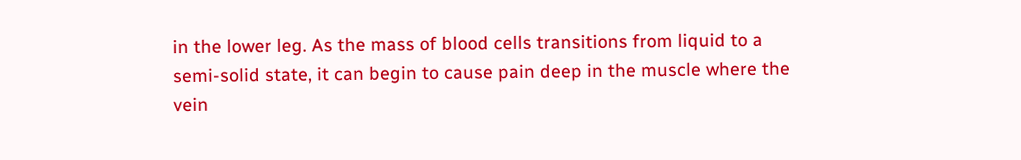in the lower leg. As the mass of blood cells transitions from liquid to a semi-solid state, it can begin to cause pain deep in the muscle where the vein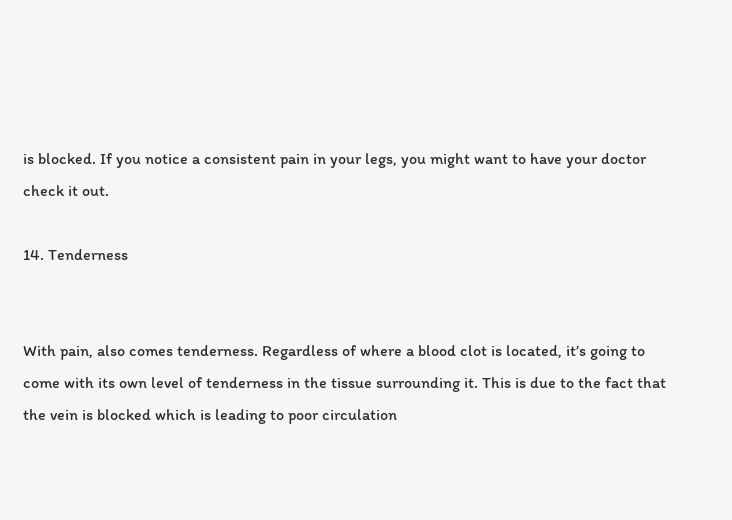is blocked. If you notice a consistent pain in your legs, you might want to have your doctor check it out.

14. Tenderness


With pain, also comes tenderness. Regardless of where a blood clot is located, it’s going to come with its own level of tenderness in the tissue surrounding it. This is due to the fact that the vein is blocked which is leading to poor circulation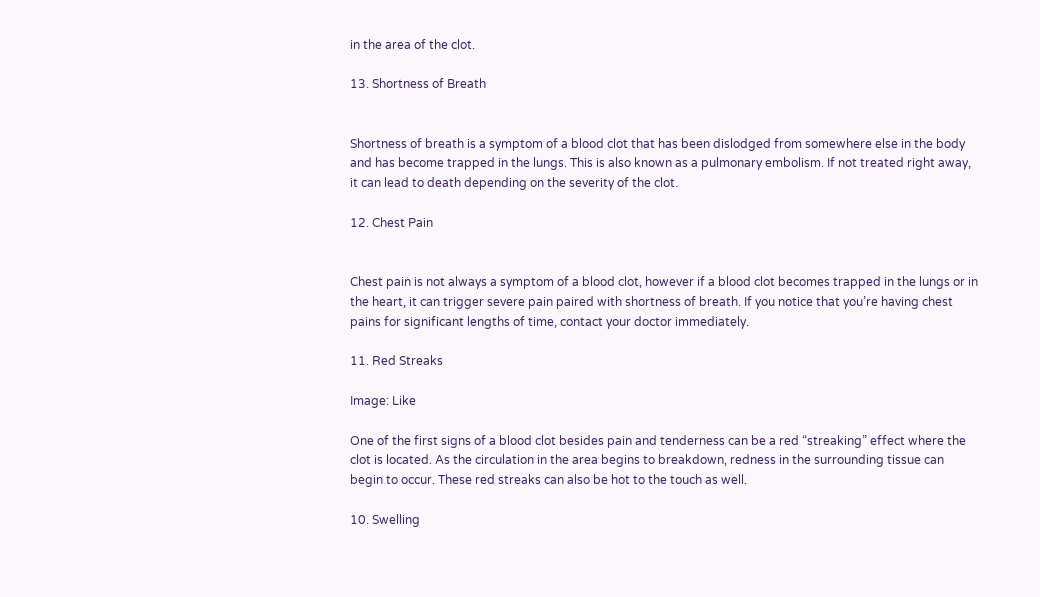in the area of the clot.

13. Shortness of Breath


Shortness of breath is a symptom of a blood clot that has been dislodged from somewhere else in the body and has become trapped in the lungs. This is also known as a pulmonary embolism. If not treated right away, it can lead to death depending on the severity of the clot.

12. Chest Pain


Chest pain is not always a symptom of a blood clot, however if a blood clot becomes trapped in the lungs or in the heart, it can trigger severe pain paired with shortness of breath. If you notice that you’re having chest pains for significant lengths of time, contact your doctor immediately.

11. Red Streaks

Image: Like

One of the first signs of a blood clot besides pain and tenderness can be a red “streaking” effect where the clot is located. As the circulation in the area begins to breakdown, redness in the surrounding tissue can begin to occur. These red streaks can also be hot to the touch as well.

10. Swelling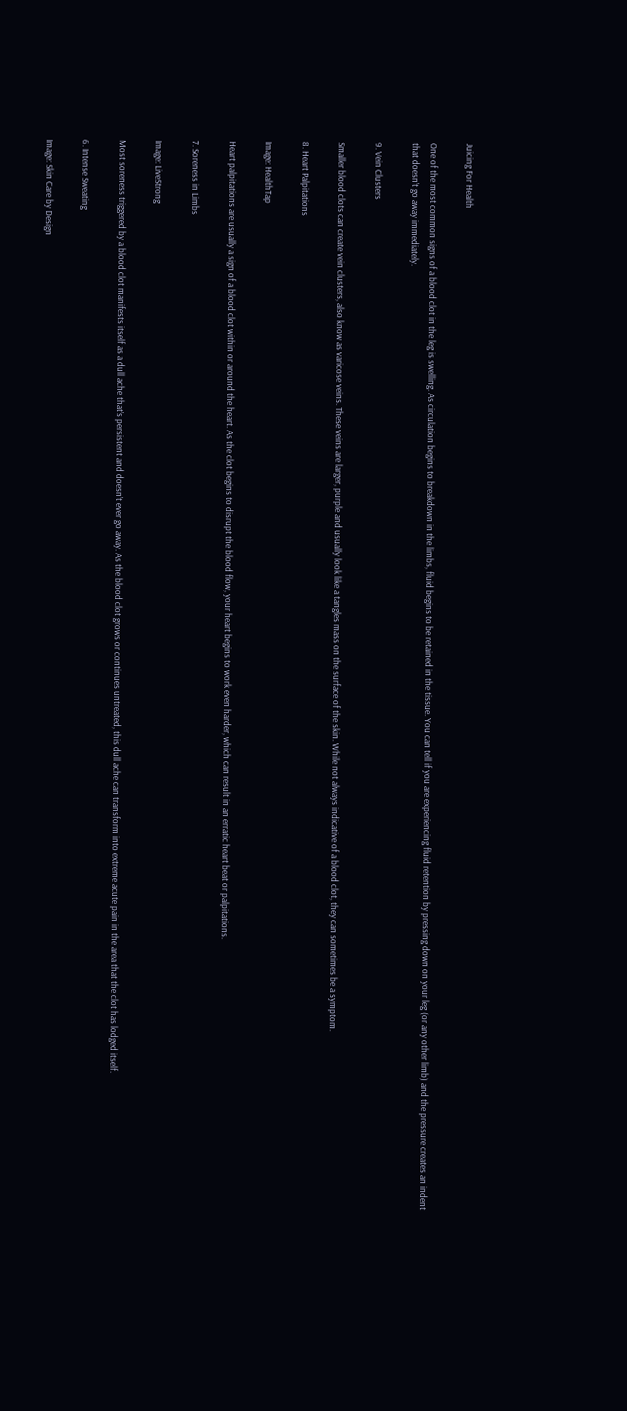Juicing For Health

One of the most common signs of a blood clot in the leg is swelling. As circulation begins to breakdown in the limbs, fluid begins to be retained in the tissue. You can tell if you are experiencing fluid retention by pressing down on your leg (or any other limb) and the pressure creates an indent that doesn’t go away immediately.

9. Vein Clusters

Smaller blood clots can create vein clusters, also know as varicose veins. These veins are larger, purple and usually look like a tangles mass on the surface of the skin. While not always indicative of a blood clot, they can sometimes be a symptom.

8. Heart Palpitations

Image: HealthTap

Heart palpitations are usually a sign of a blood clot within or around the heart. As the clot begins to disrupt the blood flow, your heart begins to work even harder, which can result in an erratic heart beat or palpitations.

7. Soreness in Limbs

Image: LiveStrong

Most soreness triggered by a blood clot manifests itself as a dull ache that’s persistent and doesn’t ever go away. As the blood clot grows or continues untreated, this dull ache can transform into extreme acute pain in the area that the clot has lodged itself.

6. Intense Sweating

Image: Skin Care by Design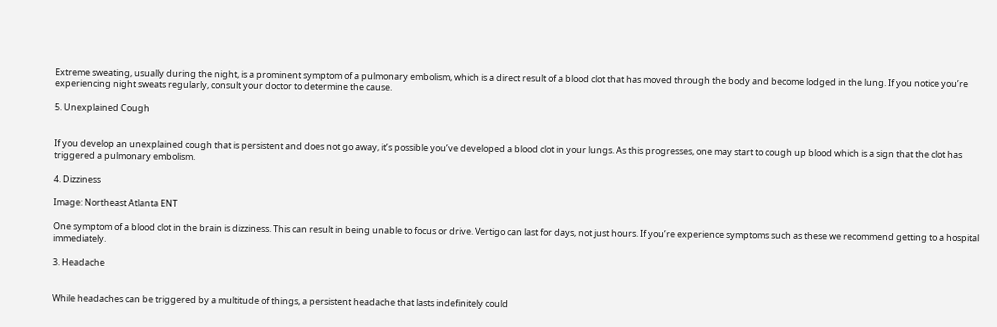Extreme sweating, usually during the night, is a prominent symptom of a pulmonary embolism, which is a direct result of a blood clot that has moved through the body and become lodged in the lung. If you notice you’re experiencing night sweats regularly, consult your doctor to determine the cause.

5. Unexplained Cough


If you develop an unexplained cough that is persistent and does not go away, it’s possible you’ve developed a blood clot in your lungs. As this progresses, one may start to cough up blood which is a sign that the clot has triggered a pulmonary embolism.

4. Dizziness

Image: Northeast Atlanta ENT

One symptom of a blood clot in the brain is dizziness. This can result in being unable to focus or drive. Vertigo can last for days, not just hours. If you’re experience symptoms such as these we recommend getting to a hospital immediately.

3. Headache


While headaches can be triggered by a multitude of things, a persistent headache that lasts indefinitely could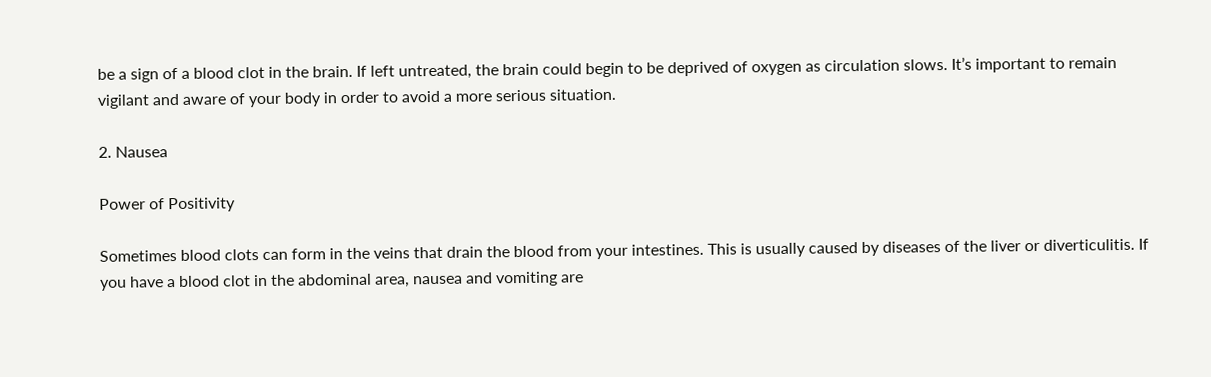be a sign of a blood clot in the brain. If left untreated, the brain could begin to be deprived of oxygen as circulation slows. It’s important to remain vigilant and aware of your body in order to avoid a more serious situation.

2. Nausea

Power of Positivity

Sometimes blood clots can form in the veins that drain the blood from your intestines. This is usually caused by diseases of the liver or diverticulitis. If you have a blood clot in the abdominal area, nausea and vomiting are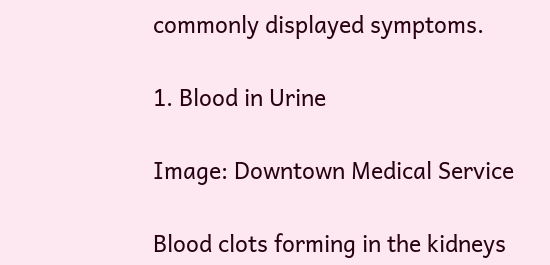commonly displayed symptoms.

1. Blood in Urine

Image: Downtown Medical Service

Blood clots forming in the kidneys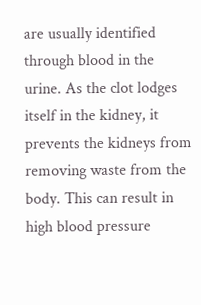are usually identified through blood in the urine. As the clot lodges itself in the kidney, it prevents the kidneys from removing waste from the body. This can result in high blood pressure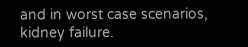and in worst case scenarios, kidney failure.